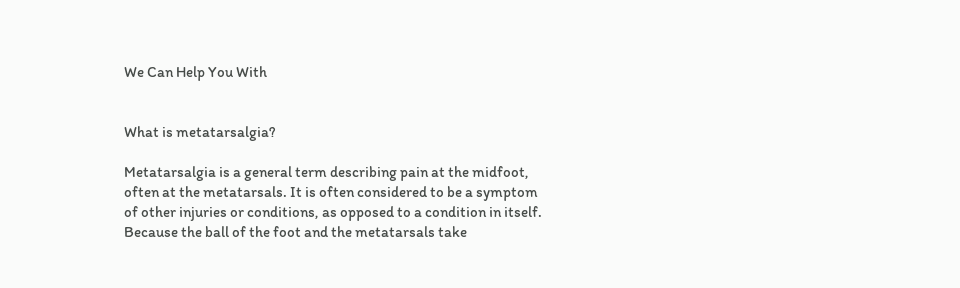We Can Help You With


What is metatarsalgia?

Metatarsalgia is a general term describing pain at the midfoot, often at the metatarsals. It is often considered to be a symptom of other injuries or conditions, as opposed to a condition in itself. Because the ball of the foot and the metatarsals take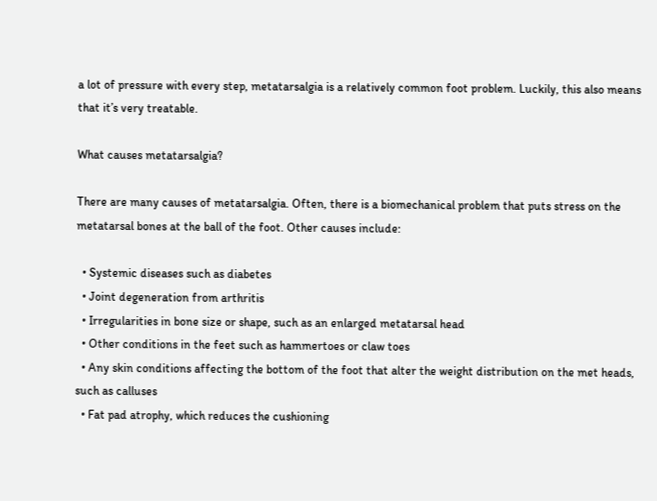a lot of pressure with every step, metatarsalgia is a relatively common foot problem. Luckily, this also means that it’s very treatable.

What causes metatarsalgia?

There are many causes of metatarsalgia. Often, there is a biomechanical problem that puts stress on the metatarsal bones at the ball of the foot. Other causes include:

  • Systemic diseases such as diabetes
  • Joint degeneration from arthritis
  • Irregularities in bone size or shape, such as an enlarged metatarsal head
  • Other conditions in the feet such as hammertoes or claw toes
  • Any skin conditions affecting the bottom of the foot that alter the weight distribution on the met heads, such as calluses
  • Fat pad atrophy, which reduces the cushioning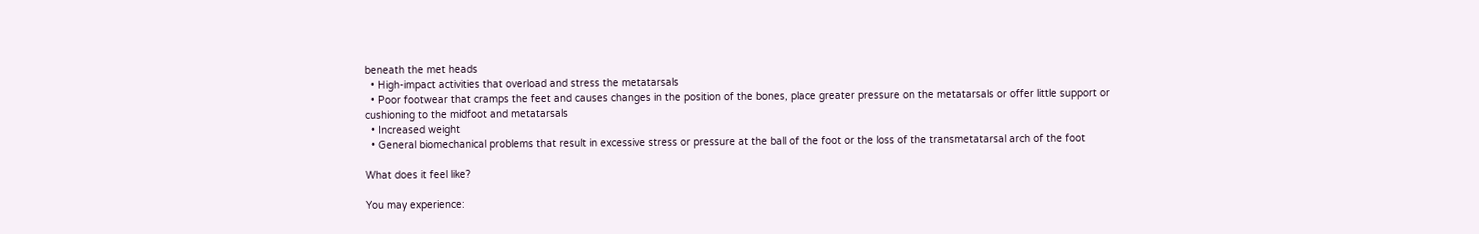beneath the met heads
  • High-impact activities that overload and stress the metatarsals
  • Poor footwear that cramps the feet and causes changes in the position of the bones, place greater pressure on the metatarsals or offer little support or cushioning to the midfoot and metatarsals
  • Increased weight
  • General biomechanical problems that result in excessive stress or pressure at the ball of the foot or the loss of the transmetatarsal arch of the foot

What does it feel like?

You may experience: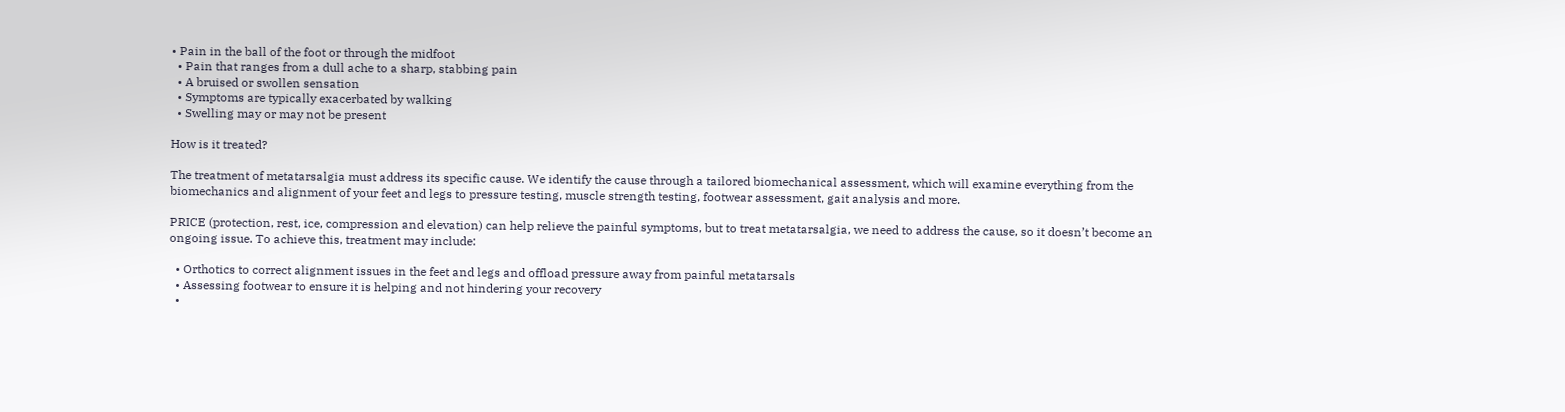• Pain in the ball of the foot or through the midfoot
  • Pain that ranges from a dull ache to a sharp, stabbing pain
  • A bruised or swollen sensation
  • Symptoms are typically exacerbated by walking
  • Swelling may or may not be present

How is it treated?

The treatment of metatarsalgia must address its specific cause. We identify the cause through a tailored biomechanical assessment, which will examine everything from the biomechanics and alignment of your feet and legs to pressure testing, muscle strength testing, footwear assessment, gait analysis and more.

PRICE (protection, rest, ice, compression and elevation) can help relieve the painful symptoms, but to treat metatarsalgia, we need to address the cause, so it doesn’t become an ongoing issue. To achieve this, treatment may include:

  • Orthotics to correct alignment issues in the feet and legs and offload pressure away from painful metatarsals
  • Assessing footwear to ensure it is helping and not hindering your recovery
  •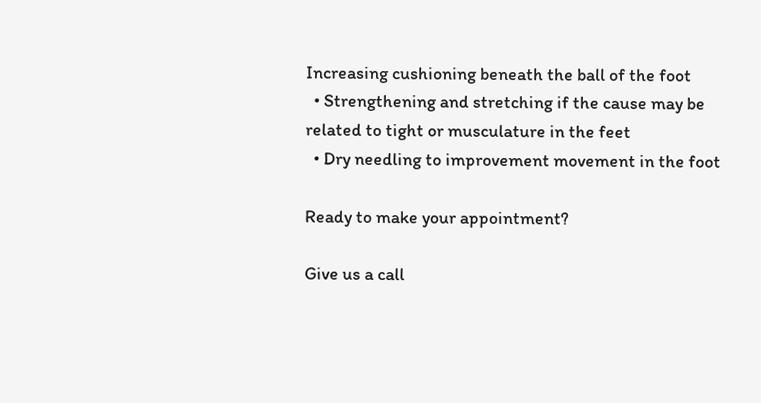Increasing cushioning beneath the ball of the foot
  • Strengthening and stretching if the cause may be related to tight or musculature in the feet
  • Dry needling to improvement movement in the foot

Ready to make your appointment?

Give us a call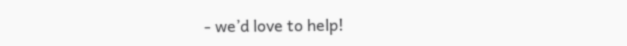- we’d love to help!